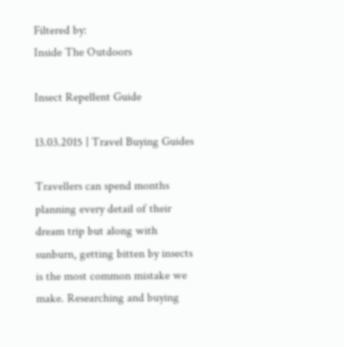Filtered by:
Inside The Outdoors

Insect Repellent Guide

13.03.2015 | Travel Buying Guides

Travellers can spend months planning every detail of their dream trip but along with sunburn, getting bitten by insects is the most common mistake we make. Researching and buying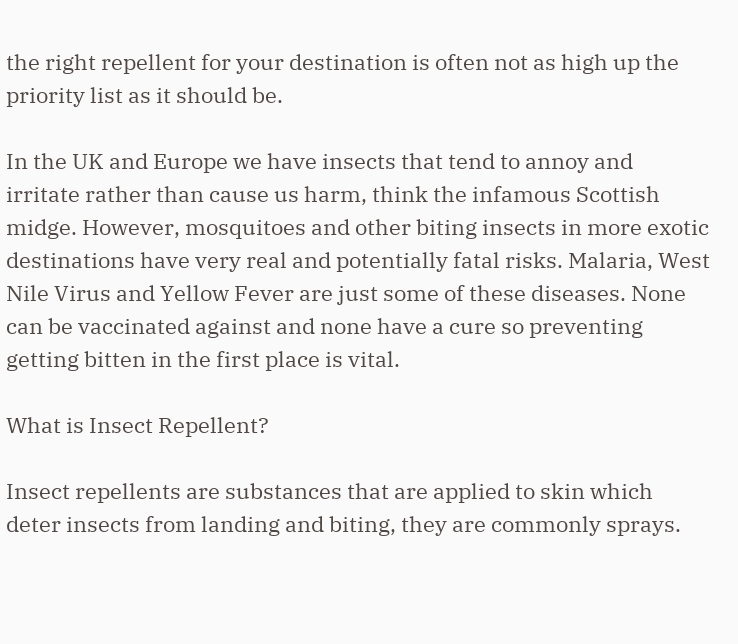the right repellent for your destination is often not as high up the priority list as it should be.

In the UK and Europe we have insects that tend to annoy and irritate rather than cause us harm, think the infamous Scottish midge. However, mosquitoes and other biting insects in more exotic destinations have very real and potentially fatal risks. Malaria, West Nile Virus and Yellow Fever are just some of these diseases. None can be vaccinated against and none have a cure so preventing getting bitten in the first place is vital.

What is Insect Repellent?

Insect repellents are substances that are applied to skin which deter insects from landing and biting, they are commonly sprays.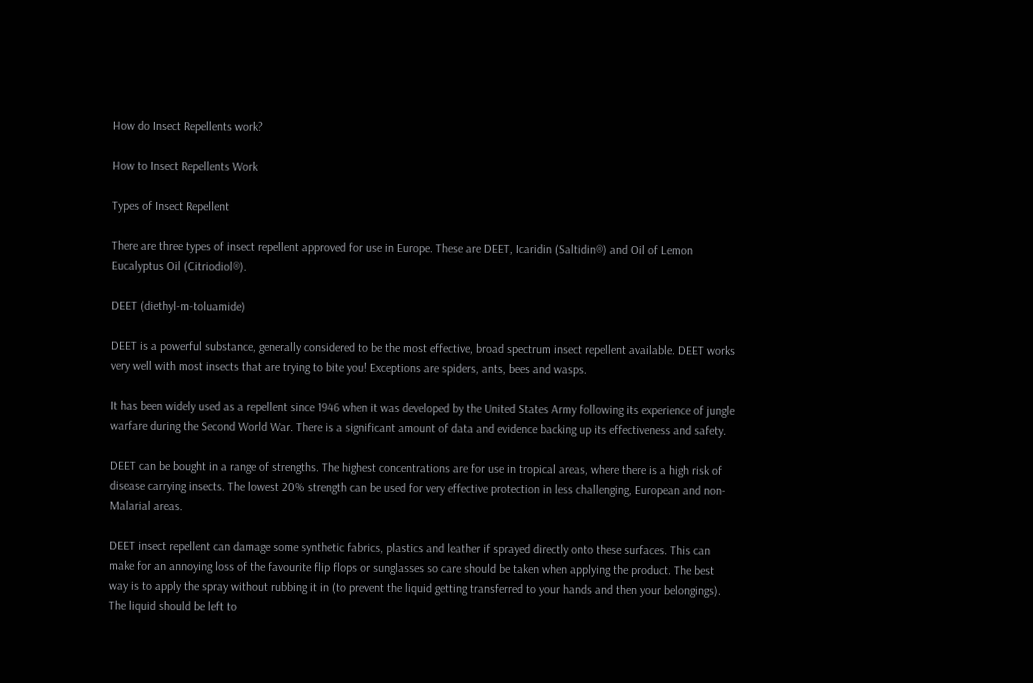How do Insect Repellents work?

How to Insect Repellents Work

Types of Insect Repellent

There are three types of insect repellent approved for use in Europe. These are DEET, Icaridin (Saltidin®) and Oil of Lemon Eucalyptus Oil (Citriodiol®).

DEET (diethyl-m-toluamide)

DEET is a powerful substance, generally considered to be the most effective, broad spectrum insect repellent available. DEET works very well with most insects that are trying to bite you! Exceptions are spiders, ants, bees and wasps.

It has been widely used as a repellent since 1946 when it was developed by the United States Army following its experience of jungle warfare during the Second World War. There is a significant amount of data and evidence backing up its effectiveness and safety.

DEET can be bought in a range of strengths. The highest concentrations are for use in tropical areas, where there is a high risk of disease carrying insects. The lowest 20% strength can be used for very effective protection in less challenging, European and non-Malarial areas.

DEET insect repellent can damage some synthetic fabrics, plastics and leather if sprayed directly onto these surfaces. This can make for an annoying loss of the favourite flip flops or sunglasses so care should be taken when applying the product. The best way is to apply the spray without rubbing it in (to prevent the liquid getting transferred to your hands and then your belongings). The liquid should be left to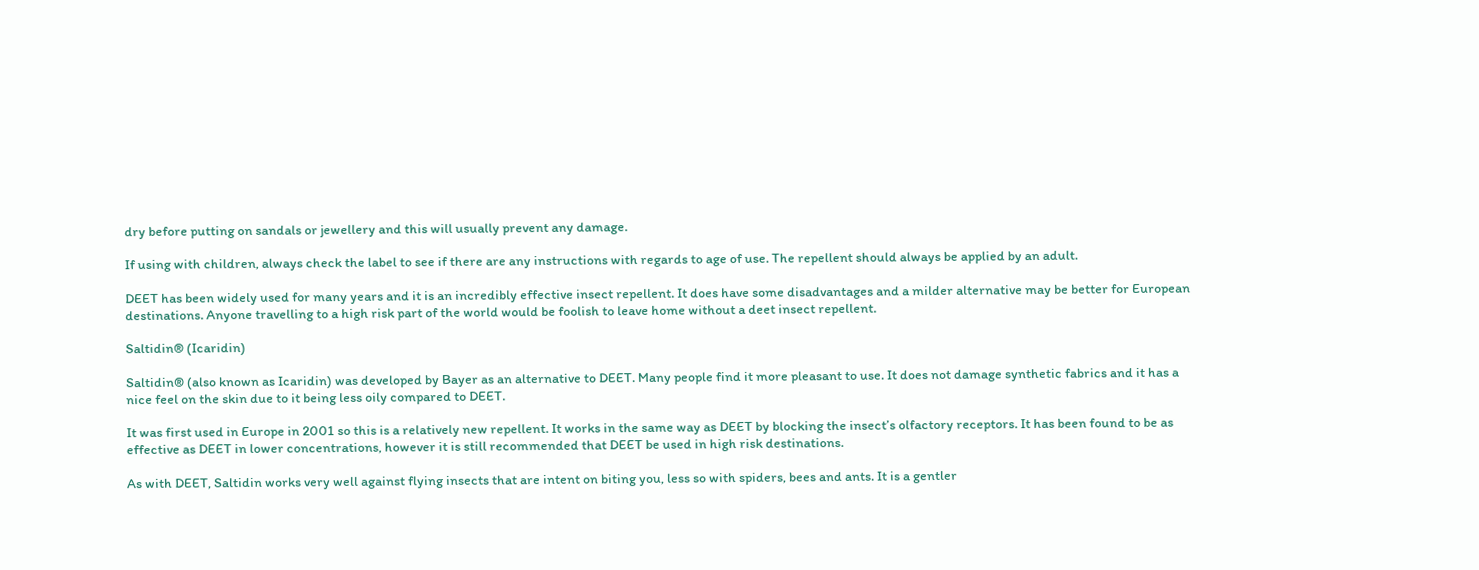dry before putting on sandals or jewellery and this will usually prevent any damage.

If using with children, always check the label to see if there are any instructions with regards to age of use. The repellent should always be applied by an adult.

DEET has been widely used for many years and it is an incredibly effective insect repellent. It does have some disadvantages and a milder alternative may be better for European destinations. Anyone travelling to a high risk part of the world would be foolish to leave home without a deet insect repellent.

Saltidin® (Icaridin)

Saltidin® (also known as Icaridin) was developed by Bayer as an alternative to DEET. Many people find it more pleasant to use. It does not damage synthetic fabrics and it has a nice feel on the skin due to it being less oily compared to DEET.

It was first used in Europe in 2001 so this is a relatively new repellent. It works in the same way as DEET by blocking the insect’s olfactory receptors. It has been found to be as effective as DEET in lower concentrations, however it is still recommended that DEET be used in high risk destinations.

As with DEET, Saltidin works very well against flying insects that are intent on biting you, less so with spiders, bees and ants. It is a gentler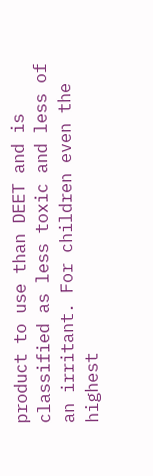product to use than DEET and is classified as less toxic and less of an irritant. For children even the highest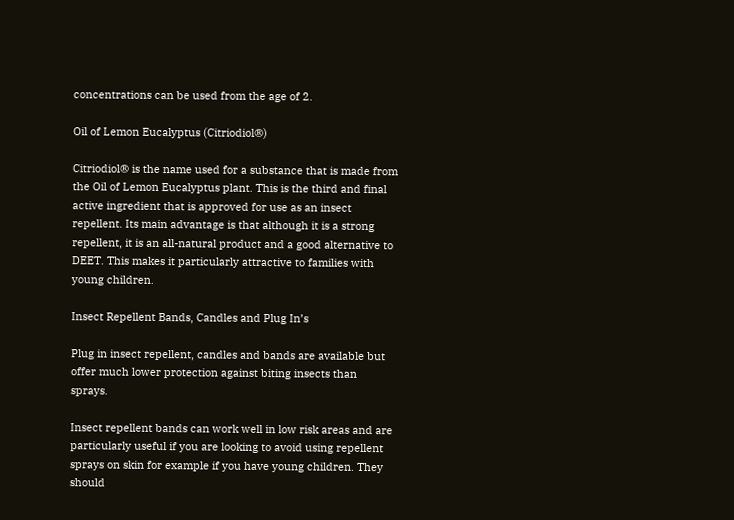concentrations can be used from the age of 2.

Oil of Lemon Eucalyptus (Citriodiol®)

Citriodiol® is the name used for a substance that is made from the Oil of Lemon Eucalyptus plant. This is the third and final active ingredient that is approved for use as an insect repellent. Its main advantage is that although it is a strong repellent, it is an all-natural product and a good alternative to DEET. This makes it particularly attractive to families with young children.

Insect Repellent Bands, Candles and Plug In’s

Plug in insect repellent, candles and bands are available but offer much lower protection against biting insects than sprays.

Insect repellent bands can work well in low risk areas and are particularly useful if you are looking to avoid using repellent sprays on skin for example if you have young children. They should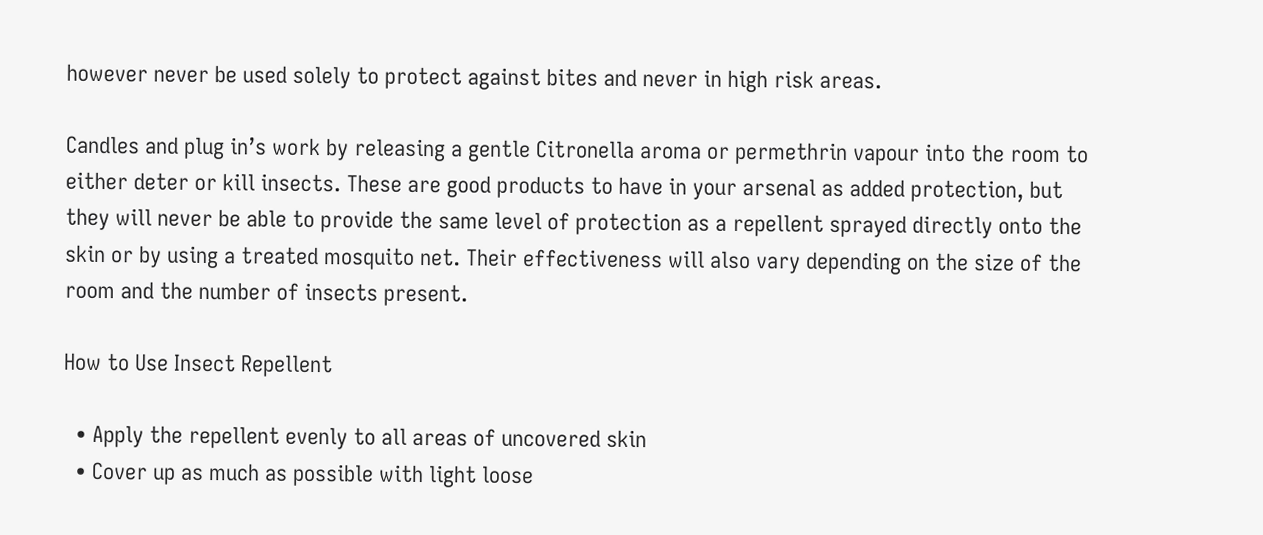however never be used solely to protect against bites and never in high risk areas.

Candles and plug in’s work by releasing a gentle Citronella aroma or permethrin vapour into the room to either deter or kill insects. These are good products to have in your arsenal as added protection, but they will never be able to provide the same level of protection as a repellent sprayed directly onto the skin or by using a treated mosquito net. Their effectiveness will also vary depending on the size of the room and the number of insects present.

How to Use Insect Repellent

  • Apply the repellent evenly to all areas of uncovered skin
  • Cover up as much as possible with light loose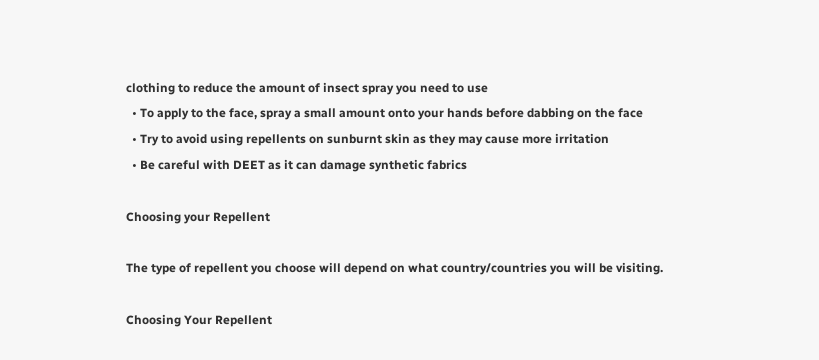clothing to reduce the amount of insect spray you need to use
  • To apply to the face, spray a small amount onto your hands before dabbing on the face
  • Try to avoid using repellents on sunburnt skin as they may cause more irritation
  • Be careful with DEET as it can damage synthetic fabrics

Choosing your Repellent

The type of repellent you choose will depend on what country/countries you will be visiting.

Choosing Your Repellent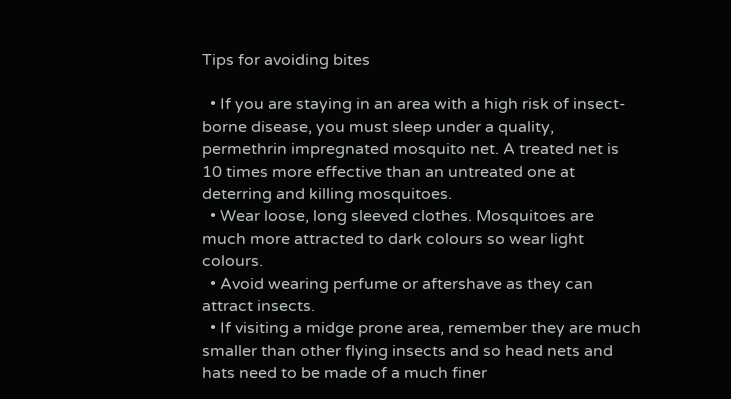Tips for avoiding bites

  • If you are staying in an area with a high risk of insect-borne disease, you must sleep under a quality, permethrin impregnated mosquito net. A treated net is 10 times more effective than an untreated one at deterring and killing mosquitoes.
  • Wear loose, long sleeved clothes. Mosquitoes are much more attracted to dark colours so wear light colours.
  • Avoid wearing perfume or aftershave as they can attract insects.
  • If visiting a midge prone area, remember they are much smaller than other flying insects and so head nets and hats need to be made of a much finer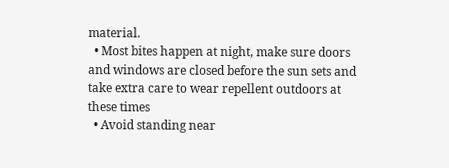material.
  • Most bites happen at night, make sure doors and windows are closed before the sun sets and take extra care to wear repellent outdoors at these times
  • Avoid standing near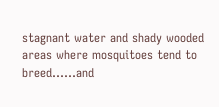stagnant water and shady wooded areas where mosquitoes tend to breed……and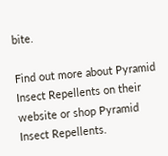bite.

Find out more about Pyramid Insect Repellents on their website or shop Pyramid Insect Repellents.